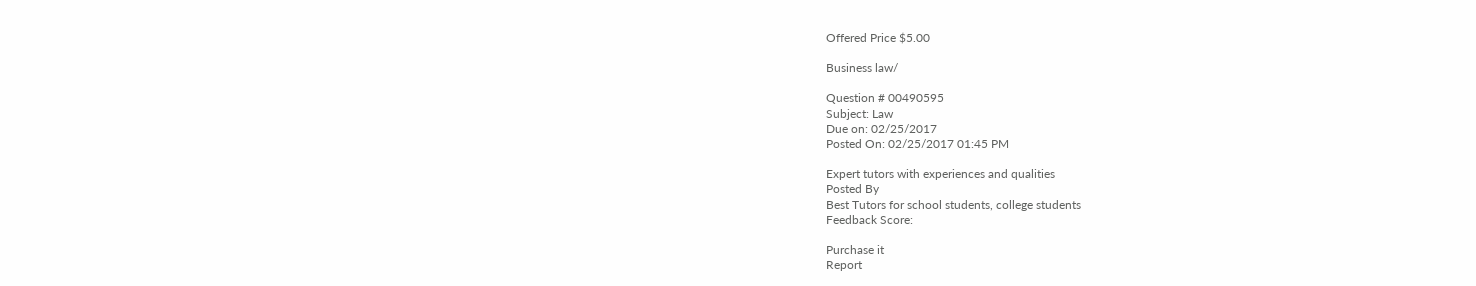Offered Price $5.00

Business law/

Question # 00490595
Subject: Law
Due on: 02/25/2017
Posted On: 02/25/2017 01:45 PM

Expert tutors with experiences and qualities
Posted By
Best Tutors for school students, college students
Feedback Score:

Purchase it
Report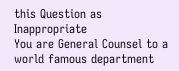this Question as Inappropriate
You are General Counsel to a world famous department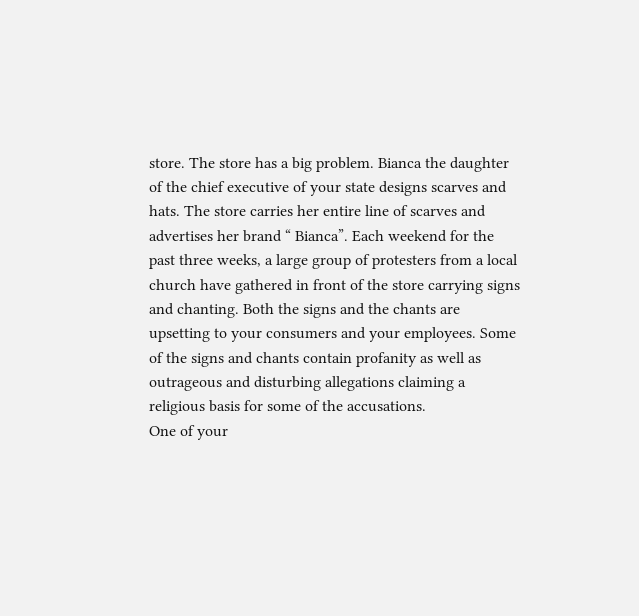store. The store has a big problem. Bianca the daughter of the chief executive of your state designs scarves and hats. The store carries her entire line of scarves and advertises her brand “ Bianca”. Each weekend for the past three weeks, a large group of protesters from a local church have gathered in front of the store carrying signs and chanting. Both the signs and the chants are upsetting to your consumers and your employees. Some of the signs and chants contain profanity as well as outrageous and disturbing allegations claiming a religious basis for some of the accusations.
One of your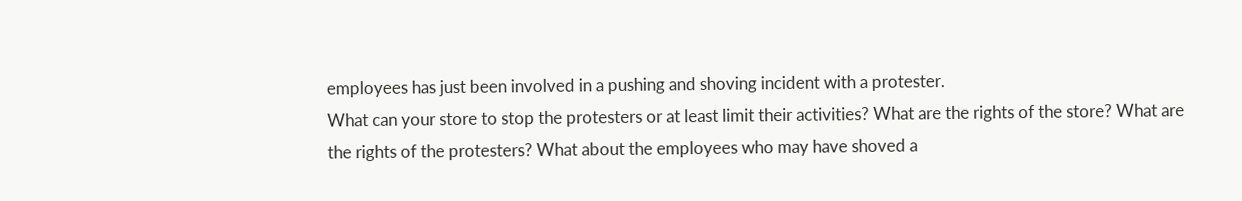employees has just been involved in a pushing and shoving incident with a protester.
What can your store to stop the protesters or at least limit their activities? What are the rights of the store? What are the rights of the protesters? What about the employees who may have shoved a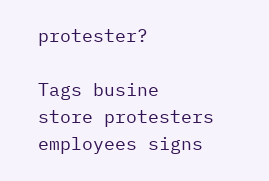protester?

Tags busine store protesters employees signs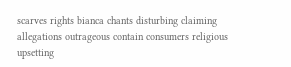scarves rights bianca chants disturbing claiming allegations outrageous contain consumers religious upsetting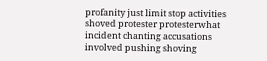profanity just limit stop activities shoved protester protesterwhat incident chanting accusations involved pushing shoving